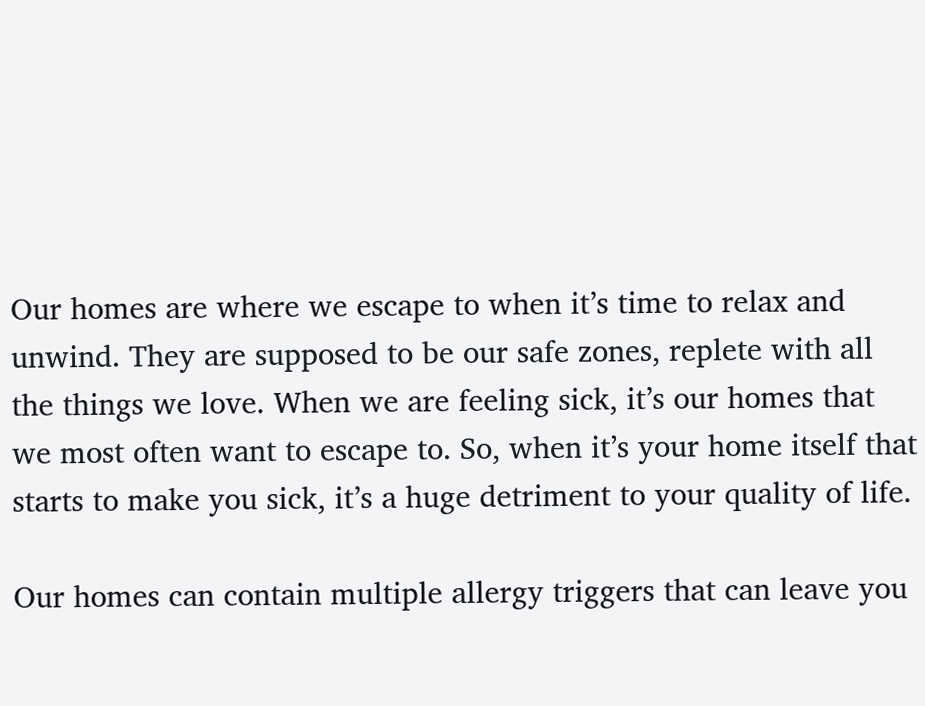Our homes are where we escape to when it’s time to relax and unwind. They are supposed to be our safe zones, replete with all the things we love. When we are feeling sick, it’s our homes that we most often want to escape to. So, when it’s your home itself that starts to make you sick, it’s a huge detriment to your quality of life.

Our homes can contain multiple allergy triggers that can leave you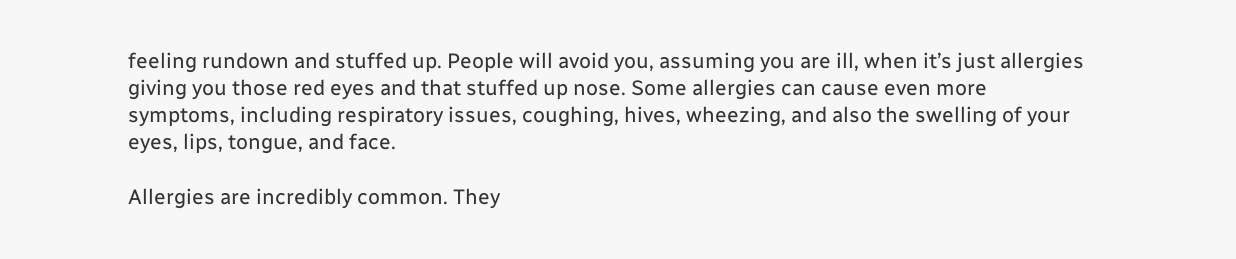feeling rundown and stuffed up. People will avoid you, assuming you are ill, when it’s just allergies giving you those red eyes and that stuffed up nose. Some allergies can cause even more symptoms, including respiratory issues, coughing, hives, wheezing, and also the swelling of your eyes, lips, tongue, and face.

Allergies are incredibly common. They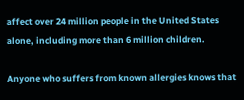affect over 24 million people in the United States alone, including more than 6 million children.

Anyone who suffers from known allergies knows that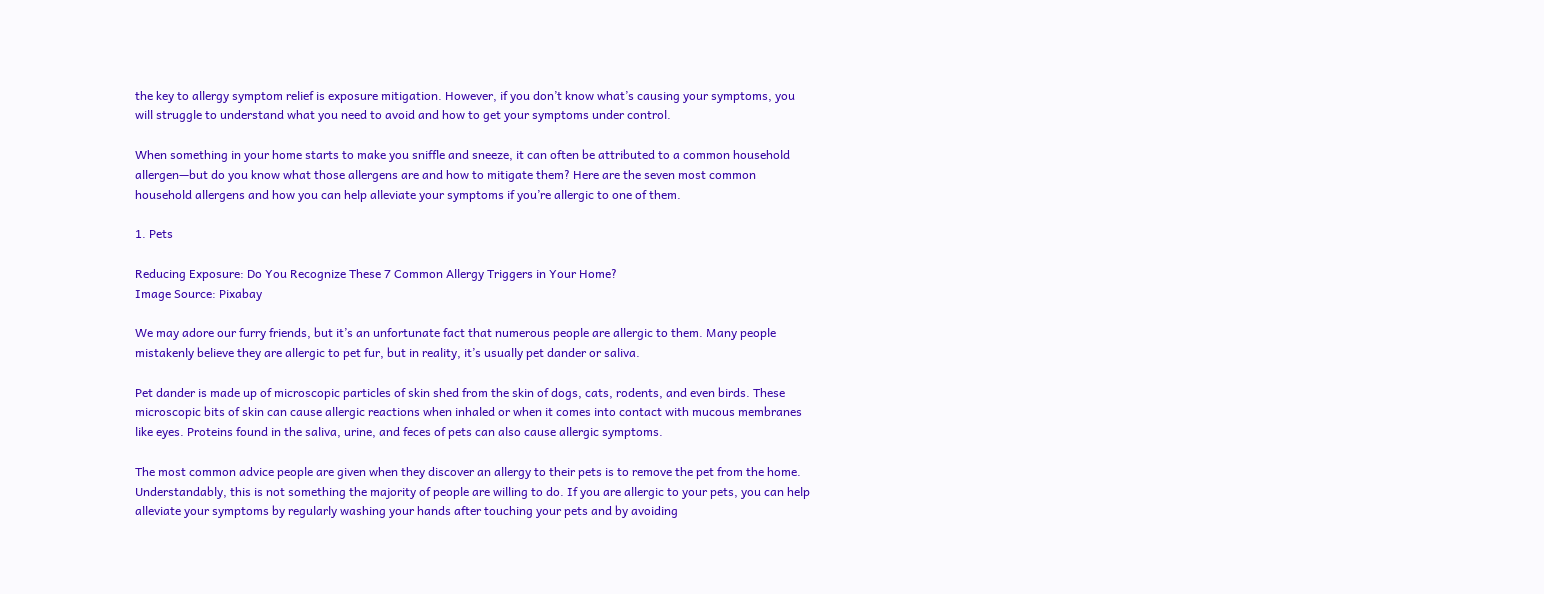the key to allergy symptom relief is exposure mitigation. However, if you don’t know what’s causing your symptoms, you will struggle to understand what you need to avoid and how to get your symptoms under control.

When something in your home starts to make you sniffle and sneeze, it can often be attributed to a common household allergen—but do you know what those allergens are and how to mitigate them? Here are the seven most common household allergens and how you can help alleviate your symptoms if you’re allergic to one of them.

1. Pets

Reducing Exposure: Do You Recognize These 7 Common Allergy Triggers in Your Home?
Image Source: Pixabay

We may adore our furry friends, but it’s an unfortunate fact that numerous people are allergic to them. Many people mistakenly believe they are allergic to pet fur, but in reality, it’s usually pet dander or saliva.

Pet dander is made up of microscopic particles of skin shed from the skin of dogs, cats, rodents, and even birds. These microscopic bits of skin can cause allergic reactions when inhaled or when it comes into contact with mucous membranes like eyes. Proteins found in the saliva, urine, and feces of pets can also cause allergic symptoms.

The most common advice people are given when they discover an allergy to their pets is to remove the pet from the home. Understandably, this is not something the majority of people are willing to do. If you are allergic to your pets, you can help alleviate your symptoms by regularly washing your hands after touching your pets and by avoiding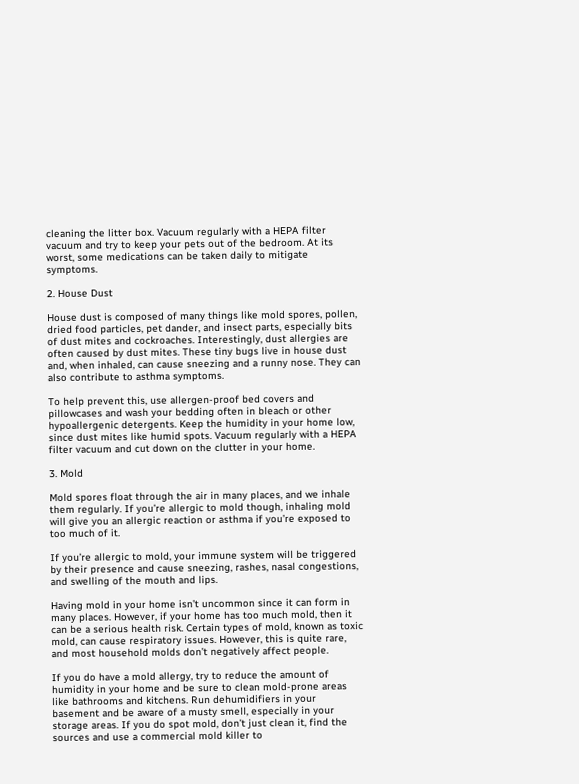cleaning the litter box. Vacuum regularly with a HEPA filter vacuum and try to keep your pets out of the bedroom. At its worst, some medications can be taken daily to mitigate symptoms.

2. House Dust

House dust is composed of many things like mold spores, pollen, dried food particles, pet dander, and insect parts, especially bits of dust mites and cockroaches. Interestingly, dust allergies are often caused by dust mites. These tiny bugs live in house dust and, when inhaled, can cause sneezing and a runny nose. They can also contribute to asthma symptoms.

To help prevent this, use allergen-proof bed covers and pillowcases and wash your bedding often in bleach or other hypoallergenic detergents. Keep the humidity in your home low, since dust mites like humid spots. Vacuum regularly with a HEPA filter vacuum and cut down on the clutter in your home.

3. Mold

Mold spores float through the air in many places, and we inhale them regularly. If you’re allergic to mold though, inhaling mold will give you an allergic reaction or asthma if you’re exposed to too much of it.

If you’re allergic to mold, your immune system will be triggered by their presence and cause sneezing, rashes, nasal congestions, and swelling of the mouth and lips.

Having mold in your home isn’t uncommon since it can form in many places. However, if your home has too much mold, then it can be a serious health risk. Certain types of mold, known as toxic mold, can cause respiratory issues. However, this is quite rare, and most household molds don’t negatively affect people.

If you do have a mold allergy, try to reduce the amount of humidity in your home and be sure to clean mold-prone areas like bathrooms and kitchens. Run dehumidifiers in your basement and be aware of a musty smell, especially in your storage areas. If you do spot mold, don’t just clean it, find the sources and use a commercial mold killer to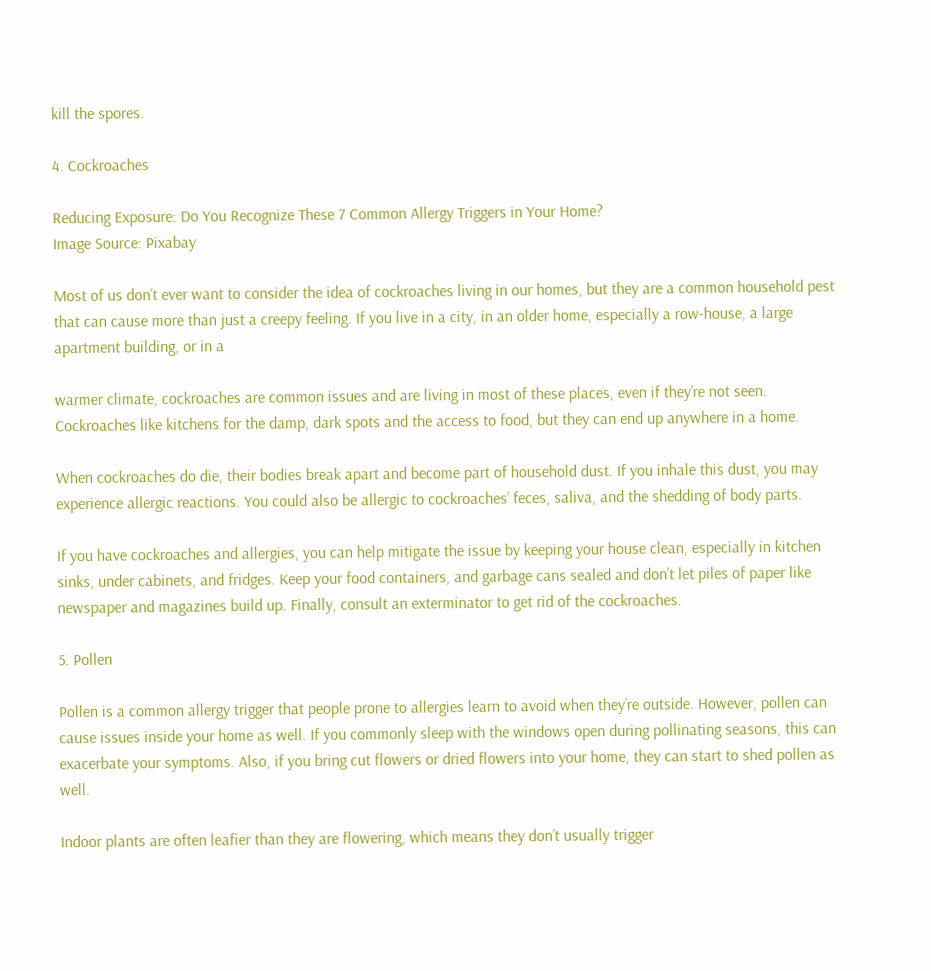kill the spores.

4. Cockroaches

Reducing Exposure: Do You Recognize These 7 Common Allergy Triggers in Your Home?
Image Source: Pixabay

Most of us don’t ever want to consider the idea of cockroaches living in our homes, but they are a common household pest that can cause more than just a creepy feeling. If you live in a city, in an older home, especially a row-house, a large apartment building, or in a

warmer climate, cockroaches are common issues and are living in most of these places, even if they’re not seen. Cockroaches like kitchens for the damp, dark spots and the access to food, but they can end up anywhere in a home.

When cockroaches do die, their bodies break apart and become part of household dust. If you inhale this dust, you may experience allergic reactions. You could also be allergic to cockroaches’ feces, saliva, and the shedding of body parts.

If you have cockroaches and allergies, you can help mitigate the issue by keeping your house clean, especially in kitchen sinks, under cabinets, and fridges. Keep your food containers, and garbage cans sealed and don’t let piles of paper like newspaper and magazines build up. Finally, consult an exterminator to get rid of the cockroaches.

5. Pollen

Pollen is a common allergy trigger that people prone to allergies learn to avoid when they’re outside. However, pollen can cause issues inside your home as well. If you commonly sleep with the windows open during pollinating seasons, this can exacerbate your symptoms. Also, if you bring cut flowers or dried flowers into your home, they can start to shed pollen as well.

Indoor plants are often leafier than they are flowering, which means they don’t usually trigger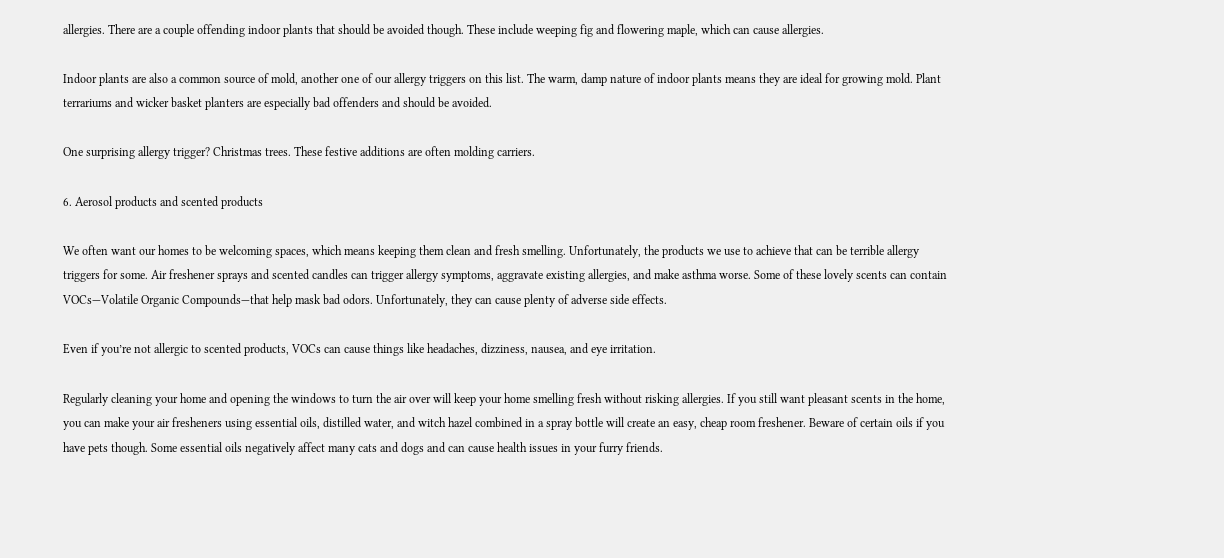allergies. There are a couple offending indoor plants that should be avoided though. These include weeping fig and flowering maple, which can cause allergies.

Indoor plants are also a common source of mold, another one of our allergy triggers on this list. The warm, damp nature of indoor plants means they are ideal for growing mold. Plant terrariums and wicker basket planters are especially bad offenders and should be avoided.

One surprising allergy trigger? Christmas trees. These festive additions are often molding carriers.

6. Aerosol products and scented products

We often want our homes to be welcoming spaces, which means keeping them clean and fresh smelling. Unfortunately, the products we use to achieve that can be terrible allergy triggers for some. Air freshener sprays and scented candles can trigger allergy symptoms, aggravate existing allergies, and make asthma worse. Some of these lovely scents can contain VOCs—Volatile Organic Compounds—that help mask bad odors. Unfortunately, they can cause plenty of adverse side effects.

Even if you’re not allergic to scented products, VOCs can cause things like headaches, dizziness, nausea, and eye irritation.

Regularly cleaning your home and opening the windows to turn the air over will keep your home smelling fresh without risking allergies. If you still want pleasant scents in the home, you can make your air fresheners using essential oils, distilled water, and witch hazel combined in a spray bottle will create an easy, cheap room freshener. Beware of certain oils if you have pets though. Some essential oils negatively affect many cats and dogs and can cause health issues in your furry friends.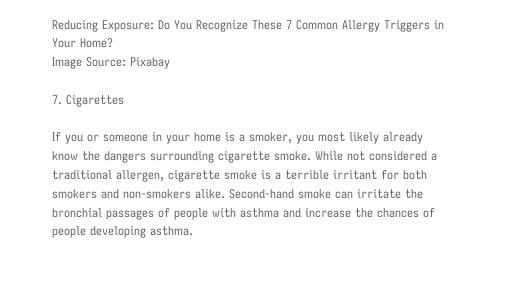Reducing Exposure: Do You Recognize These 7 Common Allergy Triggers in Your Home?
Image Source: Pixabay

7. Cigarettes

If you or someone in your home is a smoker, you most likely already know the dangers surrounding cigarette smoke. While not considered a traditional allergen, cigarette smoke is a terrible irritant for both smokers and non-smokers alike. Second-hand smoke can irritate the bronchial passages of people with asthma and increase the chances of people developing asthma.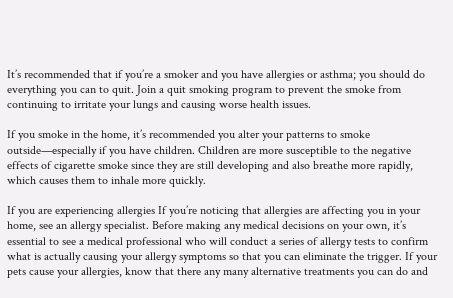It’s recommended that if you’re a smoker and you have allergies or asthma; you should do everything you can to quit. Join a quit smoking program to prevent the smoke from continuing to irritate your lungs and causing worse health issues.

If you smoke in the home, it’s recommended you alter your patterns to smoke outside—especially if you have children. Children are more susceptible to the negative effects of cigarette smoke since they are still developing and also breathe more rapidly, which causes them to inhale more quickly.

If you are experiencing allergies If you’re noticing that allergies are affecting you in your home, see an allergy specialist. Before making any medical decisions on your own, it’s essential to see a medical professional who will conduct a series of allergy tests to confirm what is actually causing your allergy symptoms so that you can eliminate the trigger. If your pets cause your allergies, know that there any many alternative treatments you can do and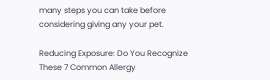many steps you can take before considering giving any your pet.

Reducing Exposure: Do You Recognize These 7 Common Allergy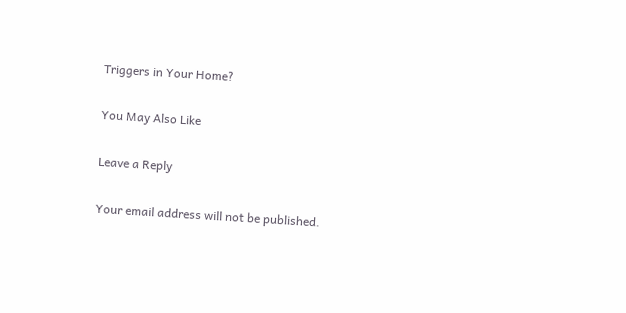Triggers in Your Home?

You May Also Like

Leave a Reply

Your email address will not be published.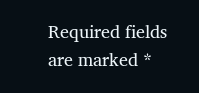Required fields are marked *